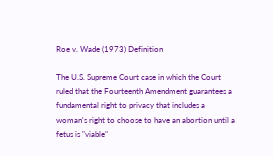Roe v. Wade (1973) Definition

The U.S. Supreme Court case in which the Court ruled that the Fourteenth Amendment guarantees a fundamental right to privacy that includes a woman's right to choose to have an abortion until a fetus is "viable"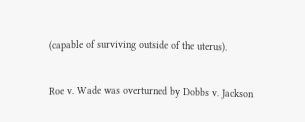(capable of surviving outside of the uterus).

Roe v. Wade was overturned by Dobbs v. Jackson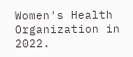Women's Health Organization in 2022.